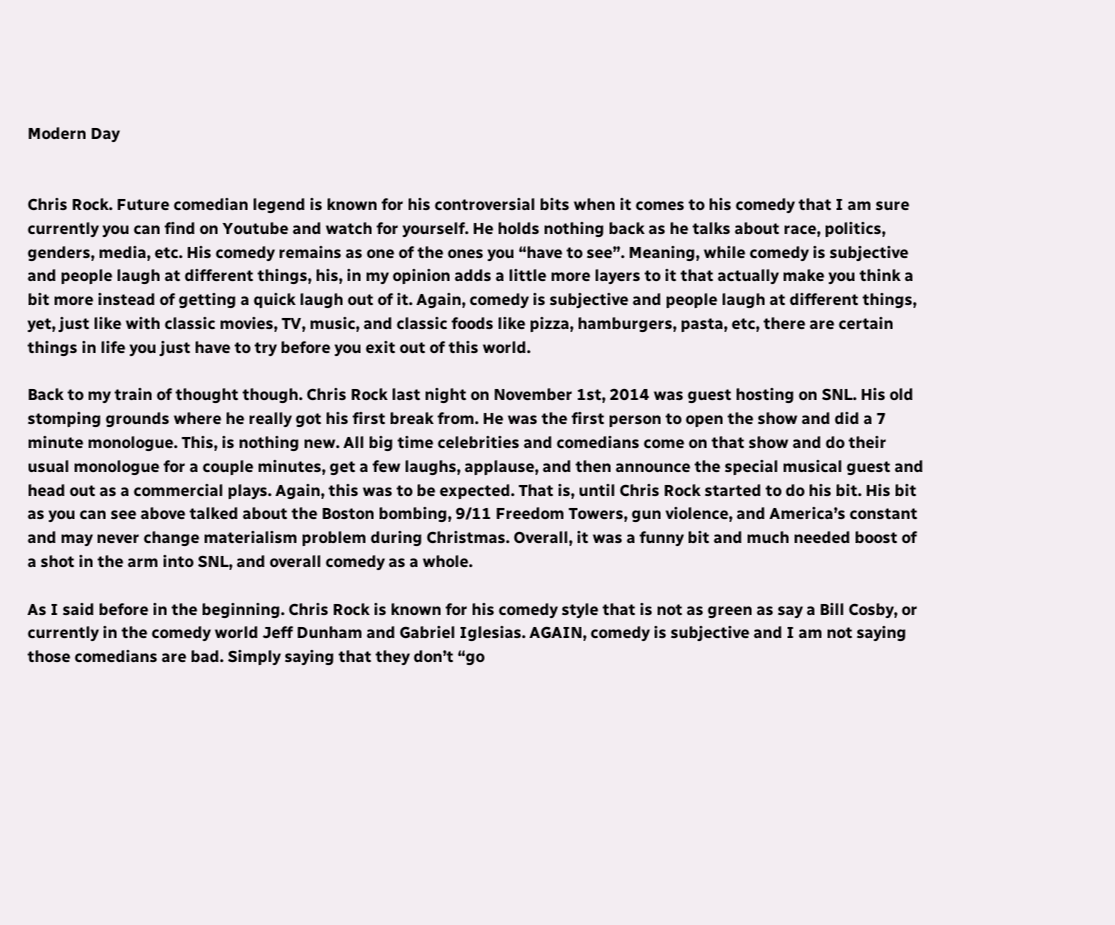Modern Day


Chris Rock. Future comedian legend is known for his controversial bits when it comes to his comedy that I am sure currently you can find on Youtube and watch for yourself. He holds nothing back as he talks about race, politics, genders, media, etc. His comedy remains as one of the ones you “have to see”. Meaning, while comedy is subjective and people laugh at different things, his, in my opinion adds a little more layers to it that actually make you think a bit more instead of getting a quick laugh out of it. Again, comedy is subjective and people laugh at different things, yet, just like with classic movies, TV, music, and classic foods like pizza, hamburgers, pasta, etc, there are certain things in life you just have to try before you exit out of this world.

Back to my train of thought though. Chris Rock last night on November 1st, 2014 was guest hosting on SNL. His old stomping grounds where he really got his first break from. He was the first person to open the show and did a 7 minute monologue. This, is nothing new. All big time celebrities and comedians come on that show and do their usual monologue for a couple minutes, get a few laughs, applause, and then announce the special musical guest and head out as a commercial plays. Again, this was to be expected. That is, until Chris Rock started to do his bit. His bit as you can see above talked about the Boston bombing, 9/11 Freedom Towers, gun violence, and America’s constant and may never change materialism problem during Christmas. Overall, it was a funny bit and much needed boost of a shot in the arm into SNL, and overall comedy as a whole.

As I said before in the beginning. Chris Rock is known for his comedy style that is not as green as say a Bill Cosby, or currently in the comedy world Jeff Dunham and Gabriel Iglesias. AGAIN, comedy is subjective and I am not saying those comedians are bad. Simply saying that they don’t “go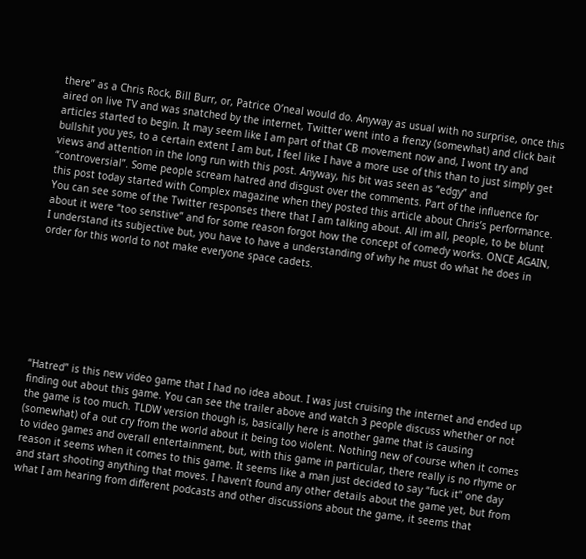there” as a Chris Rock, Bill Burr, or, Patrice O’neal would do. Anyway as usual with no surprise, once this aired on live TV and was snatched by the internet, Twitter went into a frenzy (somewhat) and click bait articles started to begin. It may seem like I am part of that CB movement now and, I wont try and bullshit you yes, to a certain extent I am but, I feel like I have a more use of this than to just simply get views and attention in the long run with this post. Anyway, his bit was seen as “edgy” and “controversial”. Some people scream hatred and disgust over the comments. Part of the influence for this post today started with Complex magazine when they posted this article about Chris’s performance. You can see some of the Twitter responses there that I am talking about. All im all, people, to be blunt about it were “too senstive” and for some reason forgot how the concept of comedy works. ONCE AGAIN, I understand its subjective but, you have to have a understanding of why he must do what he does in order for this world to not make everyone space cadets.








“Hatred” is this new video game that I had no idea about. I was just cruising the internet and ended up finding out about this game. You can see the trailer above and watch 3 people discuss whether or not the game is too much. TLDW version though is, basically here is another game that is causing (somewhat) of a out cry from the world about it being too violent. Nothing new of course when it comes to video games and overall entertainment, but, with this game in particular, there really is no rhyme or reason it seems when it comes to this game. It seems like a man just decided to say “fuck it” one day and start shooting anything that moves. I haven’t found any other details about the game yet, but from what I am hearing from different podcasts and other discussions about the game, it seems that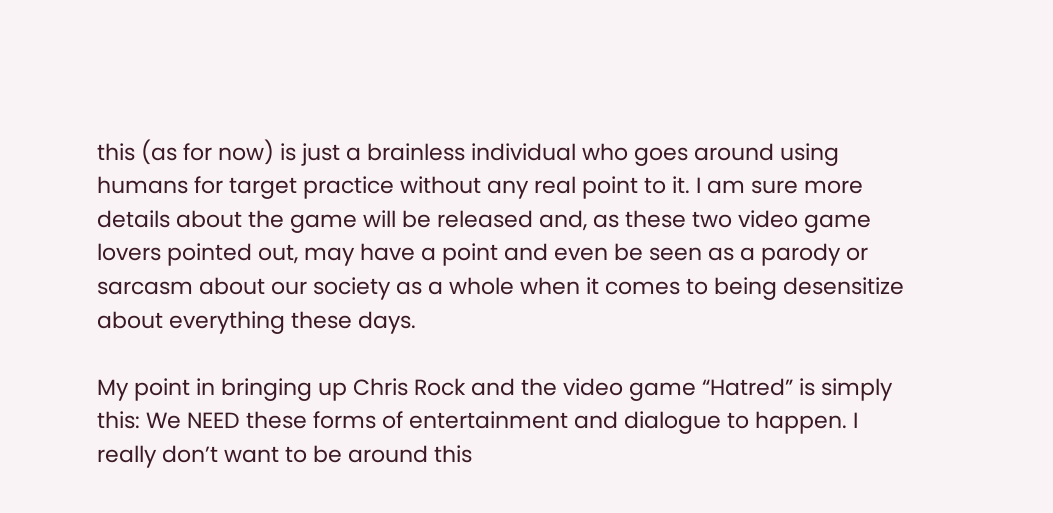this (as for now) is just a brainless individual who goes around using humans for target practice without any real point to it. I am sure more details about the game will be released and, as these two video game lovers pointed out, may have a point and even be seen as a parody or sarcasm about our society as a whole when it comes to being desensitize about everything these days.

My point in bringing up Chris Rock and the video game “Hatred” is simply this: We NEED these forms of entertainment and dialogue to happen. I really don’t want to be around this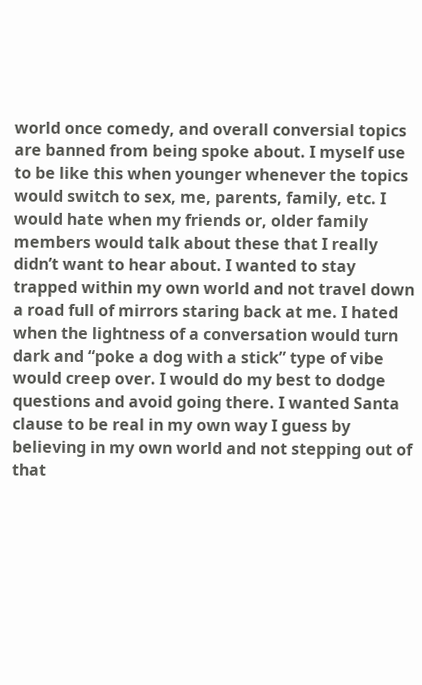world once comedy, and overall conversial topics are banned from being spoke about. I myself use to be like this when younger whenever the topics would switch to sex, me, parents, family, etc. I would hate when my friends or, older family members would talk about these that I really didn’t want to hear about. I wanted to stay trapped within my own world and not travel down a road full of mirrors staring back at me. I hated when the lightness of a conversation would turn dark and “poke a dog with a stick” type of vibe would creep over. I would do my best to dodge questions and avoid going there. I wanted Santa clause to be real in my own way I guess by believing in my own world and not stepping out of that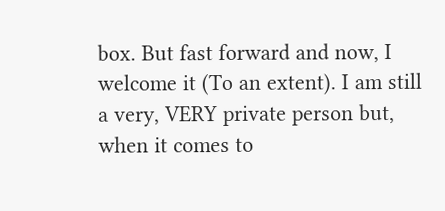box. But fast forward and now, I welcome it (To an extent). I am still a very, VERY private person but, when it comes to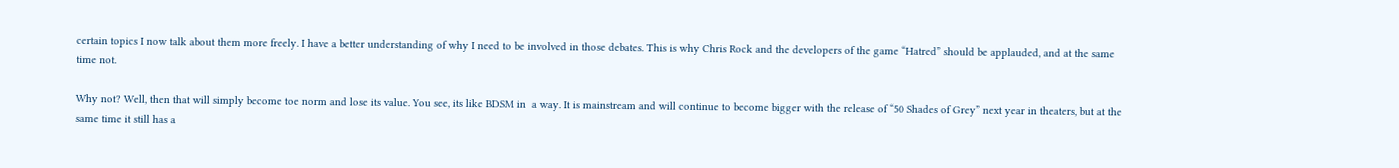certain topics I now talk about them more freely. I have a better understanding of why I need to be involved in those debates. This is why Chris Rock and the developers of the game “Hatred” should be applauded, and at the same time not.

Why not? Well, then that will simply become toe norm and lose its value. You see, its like BDSM in  a way. It is mainstream and will continue to become bigger with the release of “50 Shades of Grey” next year in theaters, but at the same time it still has a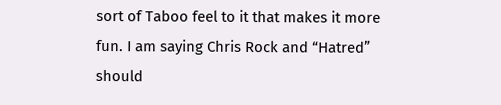sort of Taboo feel to it that makes it more fun. I am saying Chris Rock and “Hatred” should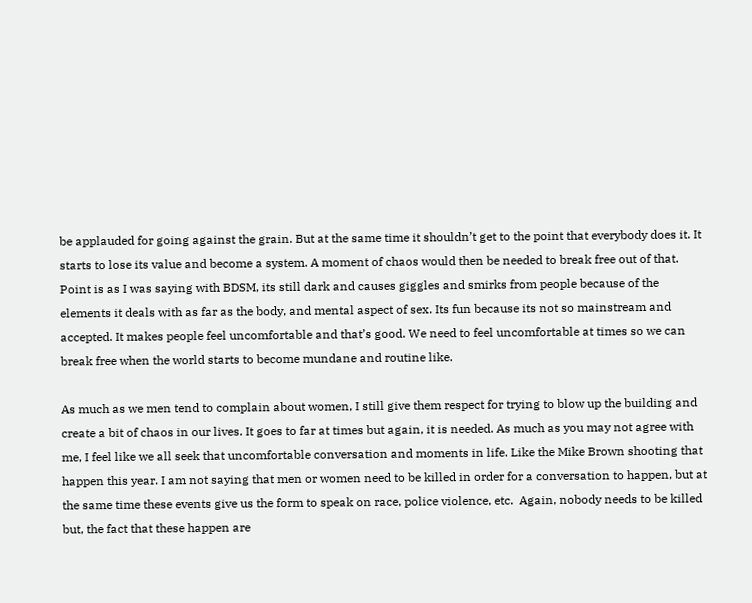be applauded for going against the grain. But at the same time it shouldn’t get to the point that everybody does it. It starts to lose its value and become a system. A moment of chaos would then be needed to break free out of that. Point is as I was saying with BDSM, its still dark and causes giggles and smirks from people because of the elements it deals with as far as the body, and mental aspect of sex. Its fun because its not so mainstream and accepted. It makes people feel uncomfortable and that’s good. We need to feel uncomfortable at times so we can break free when the world starts to become mundane and routine like.

As much as we men tend to complain about women, I still give them respect for trying to blow up the building and create a bit of chaos in our lives. It goes to far at times but again, it is needed. As much as you may not agree with me, I feel like we all seek that uncomfortable conversation and moments in life. Like the Mike Brown shooting that happen this year. I am not saying that men or women need to be killed in order for a conversation to happen, but at the same time these events give us the form to speak on race, police violence, etc.  Again, nobody needs to be killed but, the fact that these happen are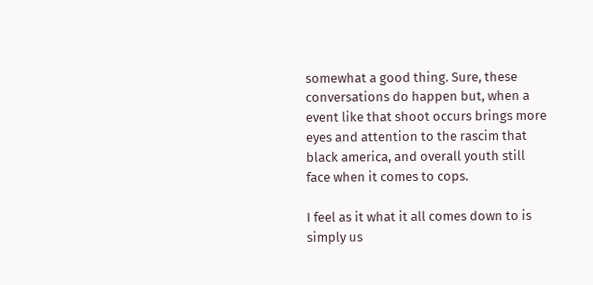somewhat a good thing. Sure, these conversations do happen but, when a event like that shoot occurs brings more eyes and attention to the rascim that black america, and overall youth still face when it comes to cops.

I feel as it what it all comes down to is simply us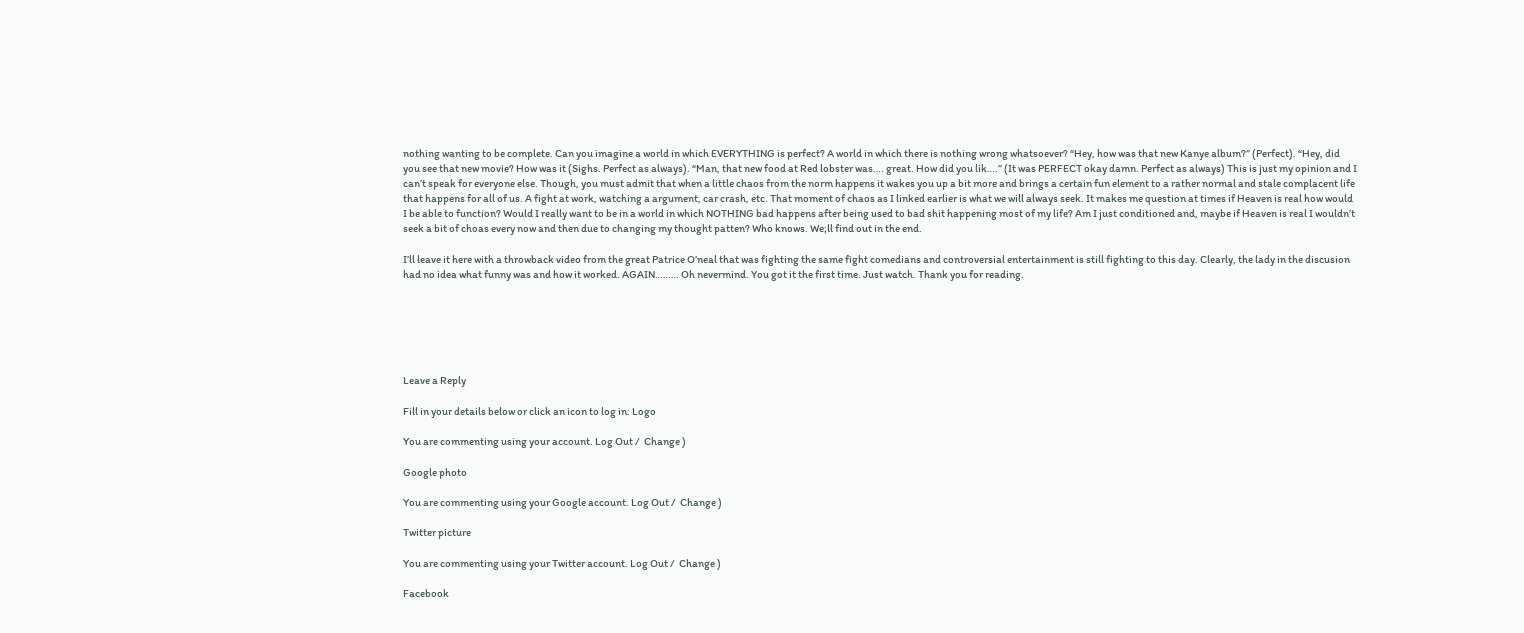nothing wanting to be complete. Can you imagine a world in which EVERYTHING is perfect? A world in which there is nothing wrong whatsoever? “Hey, how was that new Kanye album?” (Perfect). “Hey, did you see that new movie? How was it (Sighs. Perfect as always). “Man, that new food at Red lobster was…. great. How did you lik….” (It was PERFECT okay damn. Perfect as always) This is just my opinion and I can’t speak for everyone else. Though, you must admit that when a little chaos from the norm happens it wakes you up a bit more and brings a certain fun element to a rather normal and stale complacent life that happens for all of us. A fight at work, watching a argument, car crash, etc. That moment of chaos as I linked earlier is what we will always seek. It makes me question at times if Heaven is real how would I be able to function? Would I really want to be in a world in which NOTHING bad happens after being used to bad shit happening most of my life? Am I just conditioned and, maybe if Heaven is real I wouldn’t seek a bit of choas every now and then due to changing my thought patten? Who knows. We;ll find out in the end.

I’ll leave it here with a throwback video from the great Patrice O’neal that was fighting the same fight comedians and controversial entertainment is still fighting to this day. Clearly, the lady in the discusion had no idea what funny was and how it worked. AGAIN……… Oh nevermind. You got it the first time. Just watch. Thank you for reading.






Leave a Reply

Fill in your details below or click an icon to log in: Logo

You are commenting using your account. Log Out /  Change )

Google photo

You are commenting using your Google account. Log Out /  Change )

Twitter picture

You are commenting using your Twitter account. Log Out /  Change )

Facebook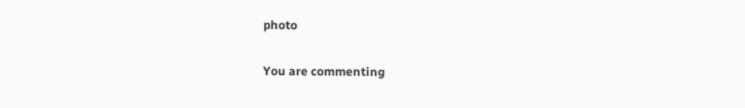photo

You are commenting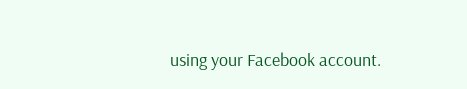using your Facebook account.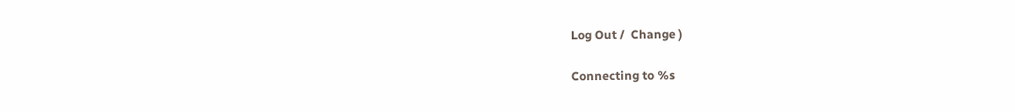Log Out /  Change )

Connecting to %s